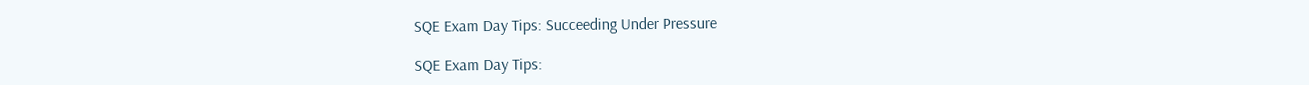SQE Exam Day Tips: Succeeding Under Pressure

SQE Exam Day Tips: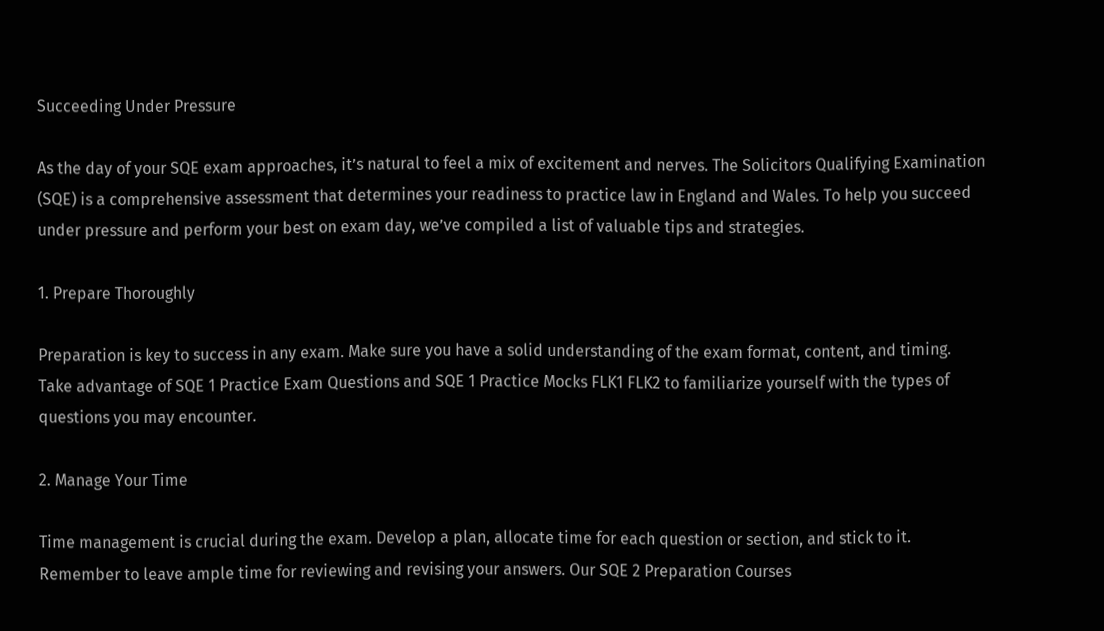Succeeding Under Pressure

As the day of your SQE exam approaches, it’s natural to feel a mix of excitement and nerves. The Solicitors Qualifying Examination (SQE) is a comprehensive assessment that determines your readiness to practice law in England and Wales. To help you succeed under pressure and perform your best on exam day, we’ve compiled a list of valuable tips and strategies.

1. Prepare Thoroughly

Preparation is key to success in any exam. Make sure you have a solid understanding of the exam format, content, and timing. Take advantage of SQE 1 Practice Exam Questions and SQE 1 Practice Mocks FLK1 FLK2 to familiarize yourself with the types of questions you may encounter.

2. Manage Your Time

Time management is crucial during the exam. Develop a plan, allocate time for each question or section, and stick to it. Remember to leave ample time for reviewing and revising your answers. Our SQE 2 Preparation Courses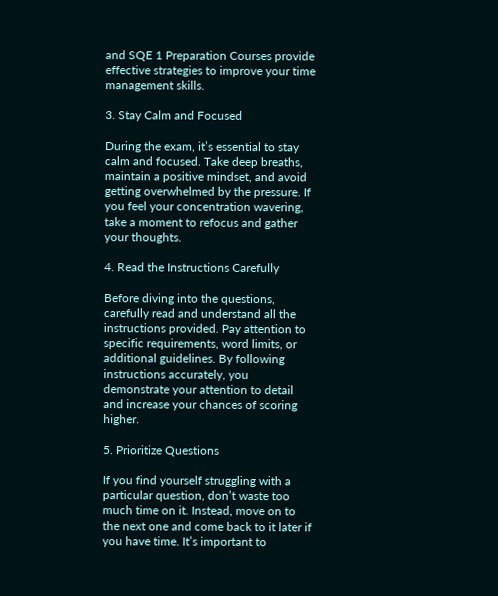and SQE 1 Preparation Courses provide effective strategies to improve your time management skills.

3. Stay Calm and Focused

During the exam, it’s essential to stay calm and focused. Take deep breaths, maintain a positive mindset, and avoid getting overwhelmed by the pressure. If you feel your concentration wavering, take a moment to refocus and gather your thoughts.

4. Read the Instructions Carefully

Before diving into the questions, carefully read and understand all the instructions provided. Pay attention to specific requirements, word limits, or additional guidelines. By following instructions accurately, you demonstrate your attention to detail and increase your chances of scoring higher.

5. Prioritize Questions

If you find yourself struggling with a particular question, don’t waste too much time on it. Instead, move on to the next one and come back to it later if you have time. It’s important to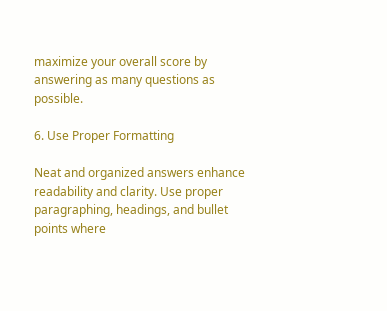maximize your overall score by answering as many questions as possible.

6. Use Proper Formatting

Neat and organized answers enhance readability and clarity. Use proper paragraphing, headings, and bullet points where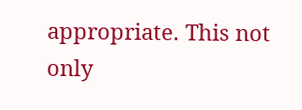appropriate. This not only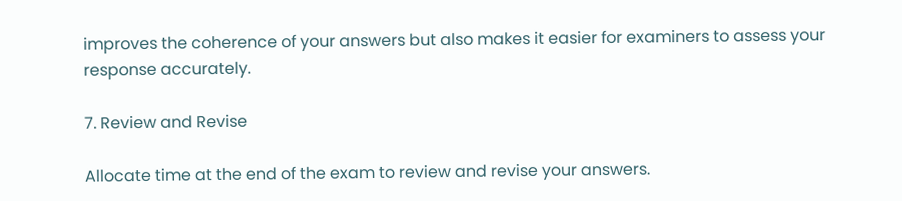improves the coherence of your answers but also makes it easier for examiners to assess your response accurately.

7. Review and Revise

Allocate time at the end of the exam to review and revise your answers.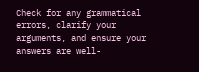Check for any grammatical errors, clarify your arguments, and ensure your answers are well-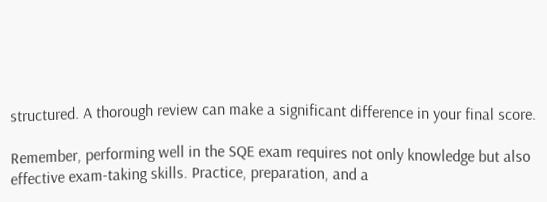structured. A thorough review can make a significant difference in your final score.

Remember, performing well in the SQE exam requires not only knowledge but also effective exam-taking skills. Practice, preparation, and a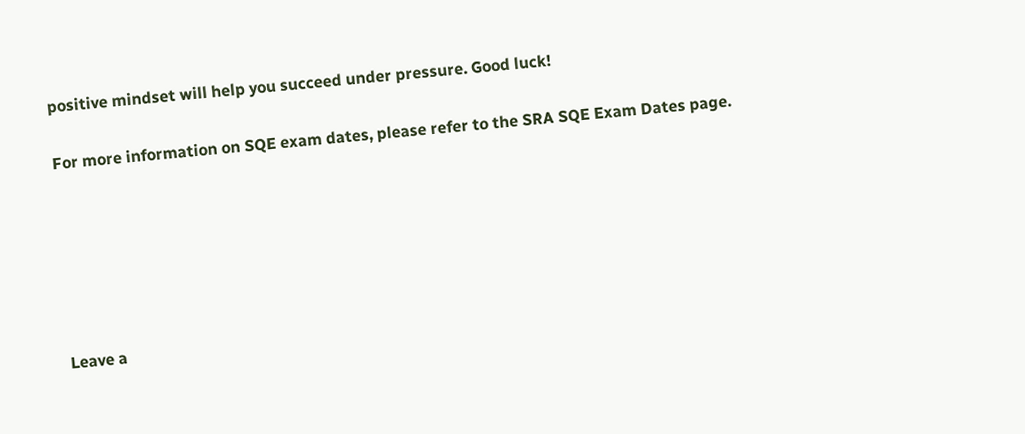positive mindset will help you succeed under pressure. Good luck!

For more information on SQE exam dates, please refer to the SRA SQE Exam Dates page.






Leave a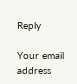Reply

Your email address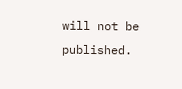will not be published.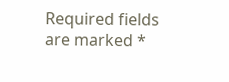Required fields are marked *